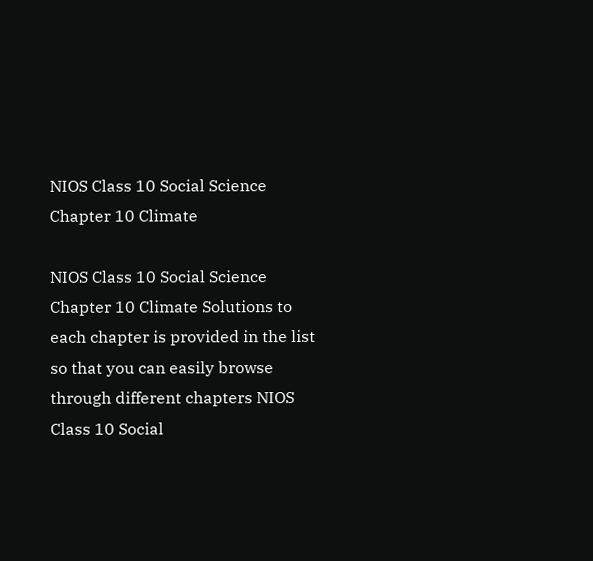NIOS Class 10 Social Science Chapter 10 Climate

NIOS Class 10 Social Science Chapter 10 Climate Solutions to each chapter is provided in the list so that you can easily browse through different chapters NIOS Class 10 Social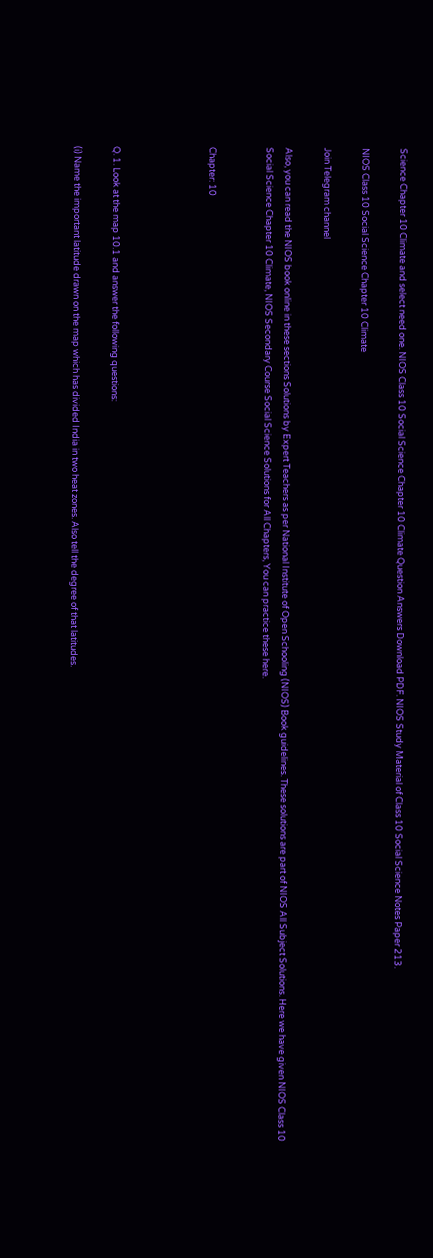Science Chapter 10 Climate and select need one. NIOS Class 10 Social Science Chapter 10 Climate Question Answers Download PDF. NIOS Study Material of Class 10 Social Science Notes Paper 213.

NIOS Class 10 Social Science Chapter 10 Climate

Join Telegram channel

Also, you can read the NIOS book online in these sections Solutions by Expert Teachers as per National Institute of Open Schooling (NIOS) Book guidelines. These solutions are part of NIOS All Subject Solutions. Here we have given NIOS Class 10 Social Science Chapter 10 Climate, NIOS Secondary Course Social Science Solutions for All Chapters, You can practice these here.


Chapter: 10




Q. 1. Look at the map 10.1 and answer the following questions:

(i) Name the important latitude drawn on the map which has divided India in two heat zones. Also tell the degree of that latitudes.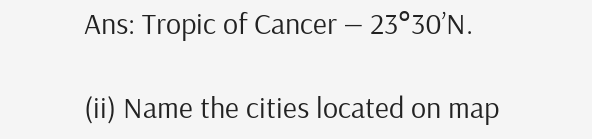Ans: Tropic of Cancer ― 23°30’N.

(ii) Name the cities located on map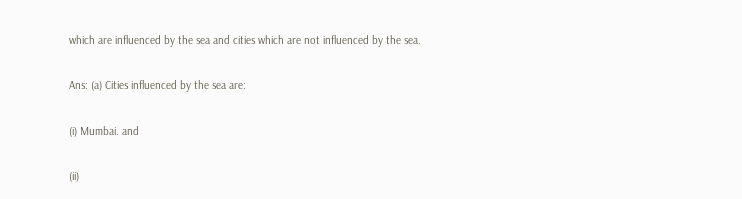which are influenced by the sea and cities which are not influenced by the sea.

Ans: (a) Cities influenced by the sea are:

(i) Mumbai. and

(ii)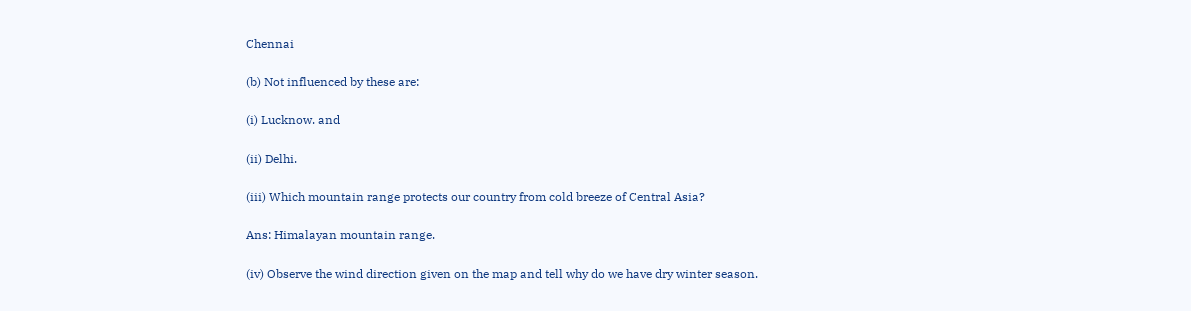Chennai

(b) Not influenced by these are:

(i) Lucknow. and

(ii) Delhi.

(iii) Which mountain range protects our country from cold breeze of Central Asia?

Ans: Himalayan mountain range.

(iv) Observe the wind direction given on the map and tell why do we have dry winter season.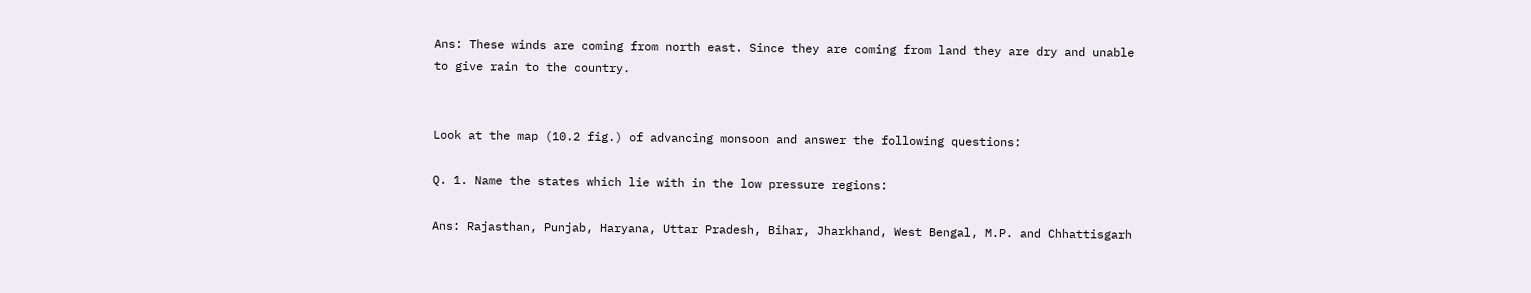Ans: These winds are coming from north east. Since they are coming from land they are dry and unable to give rain to the country.


Look at the map (10.2 fig.) of advancing monsoon and answer the following questions:

Q. 1. Name the states which lie with in the low pressure regions:

Ans: Rajasthan, Punjab, Haryana, Uttar Pradesh, Bihar, Jharkhand, West Bengal, M.P. and Chhattisgarh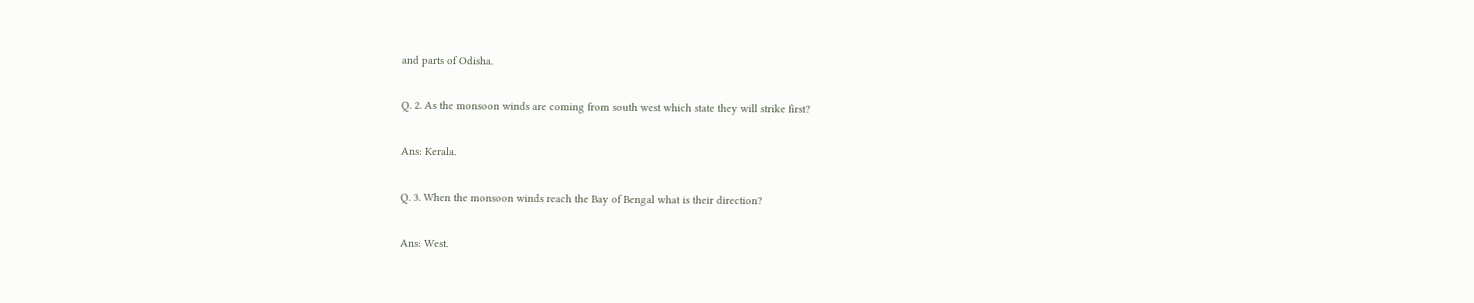and parts of Odisha.

Q. 2. As the monsoon winds are coming from south west which state they will strike first?

Ans: Kerala.

Q. 3. When the monsoon winds reach the Bay of Bengal what is their direction?

Ans: West.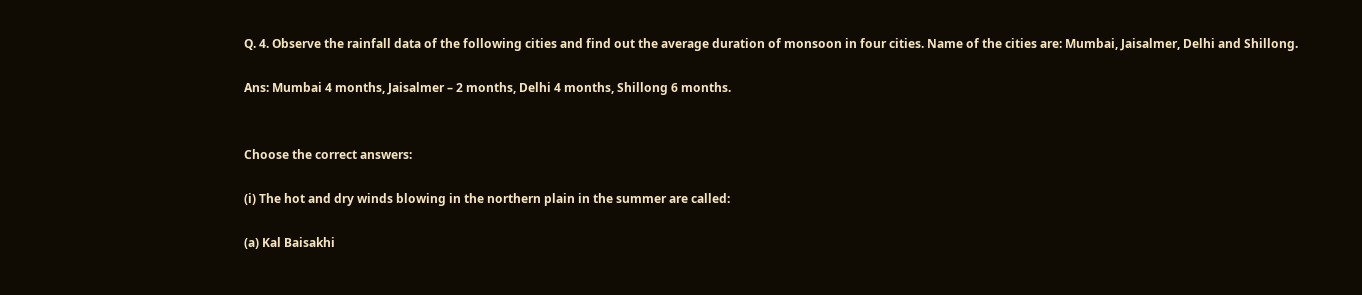Q. 4. Observe the rainfall data of the following cities and find out the average duration of monsoon in four cities. Name of the cities are: Mumbai, Jaisalmer, Delhi and Shillong.

Ans: Mumbai 4 months, Jaisalmer – 2 months, Delhi 4 months, Shillong 6 months.


Choose the correct answers:

(i) The hot and dry winds blowing in the northern plain in the summer are called:

(a) Kal Baisakhi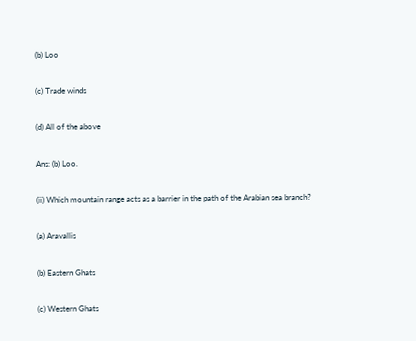(b) Loo

(c) Trade winds

(d) All of the above

Ans: (b) Loo.

(ii) Which mountain range acts as a barrier in the path of the Arabian sea branch?

(a) Aravallis

(b) Eastern Ghats

(c) Western Ghats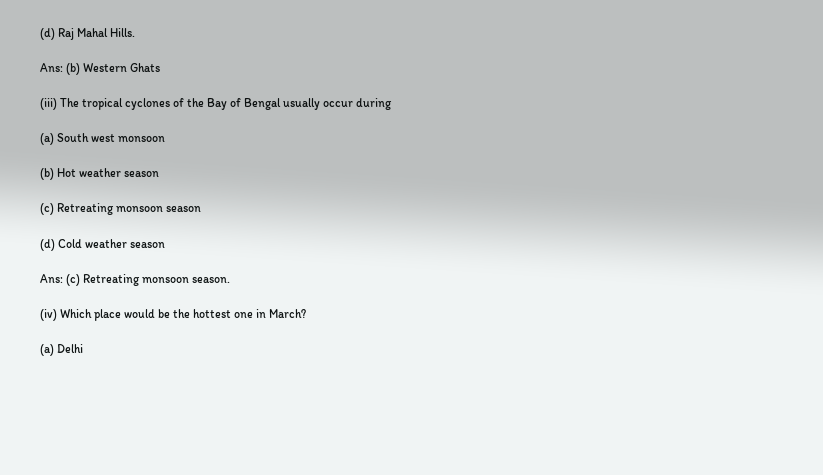(d) Raj Mahal Hills.

Ans: (b) Western Ghats

(iii) The tropical cyclones of the Bay of Bengal usually occur during

(a) South west monsoon

(b) Hot weather season

(c) Retreating monsoon season

(d) Cold weather season

Ans: (c) Retreating monsoon season.

(iv) Which place would be the hottest one in March?

(a) Delhi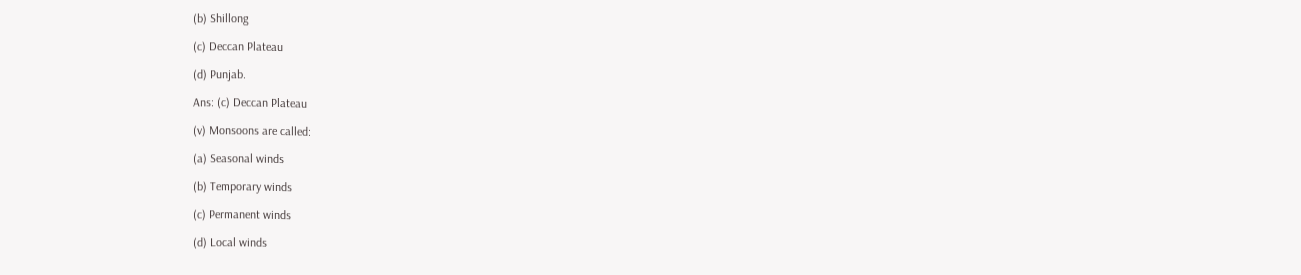(b) Shillong

(c) Deccan Plateau

(d) Punjab.

Ans: (c) Deccan Plateau

(v) Monsoons are called:

(a) Seasonal winds

(b) Temporary winds

(c) Permanent winds

(d) Local winds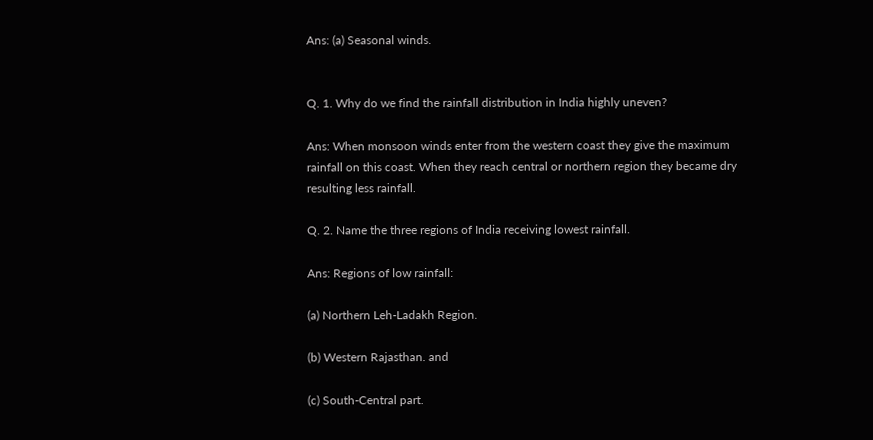Ans: (a) Seasonal winds.


Q. 1. Why do we find the rainfall distribution in India highly uneven?

Ans: When monsoon winds enter from the western coast they give the maximum rainfall on this coast. When they reach central or northern region they became dry resulting less rainfall.

Q. 2. Name the three regions of India receiving lowest rainfall.

Ans: Regions of low rainfall:

(a) Northern Leh-Ladakh Region.

(b) Western Rajasthan. and

(c) South-Central part.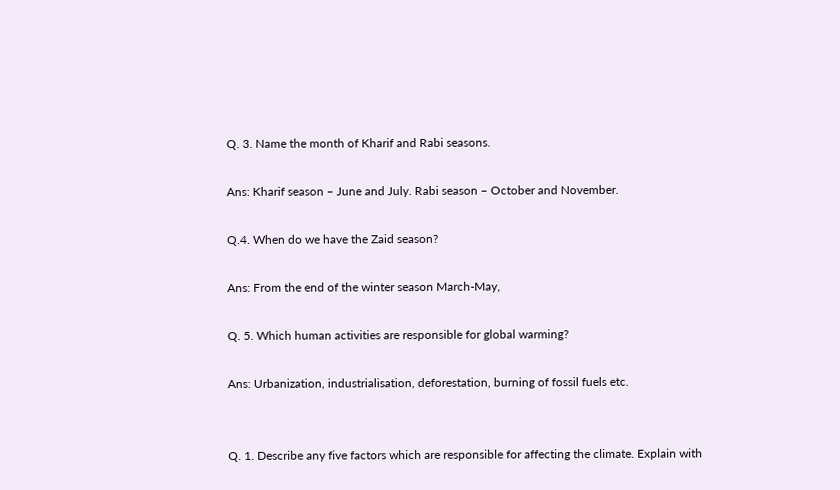Q. 3. Name the month of Kharif and Rabi seasons.

Ans: Kharif season – June and July. Rabi season – October and November.

Q.4. When do we have the Zaid season?

Ans: From the end of the winter season March-May,

Q. 5. Which human activities are responsible for global warming?

Ans: Urbanization, industrialisation, deforestation, burning of fossil fuels etc.


Q. 1. Describe any five factors which are responsible for affecting the climate. Explain with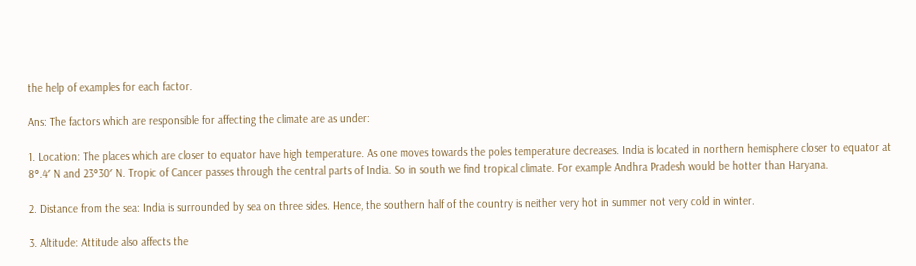the help of examples for each factor.

Ans: The factors which are responsible for affecting the climate are as under:

1. Location: The places which are closer to equator have high temperature. As one moves towards the poles temperature decreases. India is located in northern hemisphere closer to equator at 8°.4′ N and 23°30′ N. Tropic of Cancer passes through the central parts of India. So in south we find tropical climate. For example Andhra Pradesh would be hotter than Haryana.

2. Distance from the sea: India is surrounded by sea on three sides. Hence, the southern half of the country is neither very hot in summer not very cold in winter.

3. Altitude: Attitude also affects the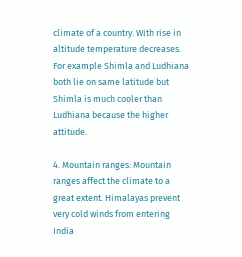climate of a country. With rise in altitude temperature decreases. For example Shimla and Ludhiana both lie on same latitude but Shimla is much cooler than Ludhiana because the higher attitude.

4. Mountain ranges: Mountain ranges affect the climate to a great extent. Himalayas prevent very cold winds from entering India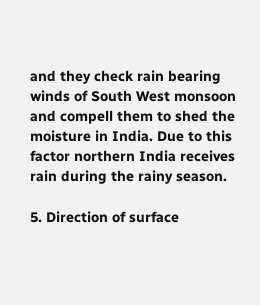and they check rain bearing winds of South West monsoon and compell them to shed the moisture in India. Due to this factor northern India receives rain during the rainy season.

5. Direction of surface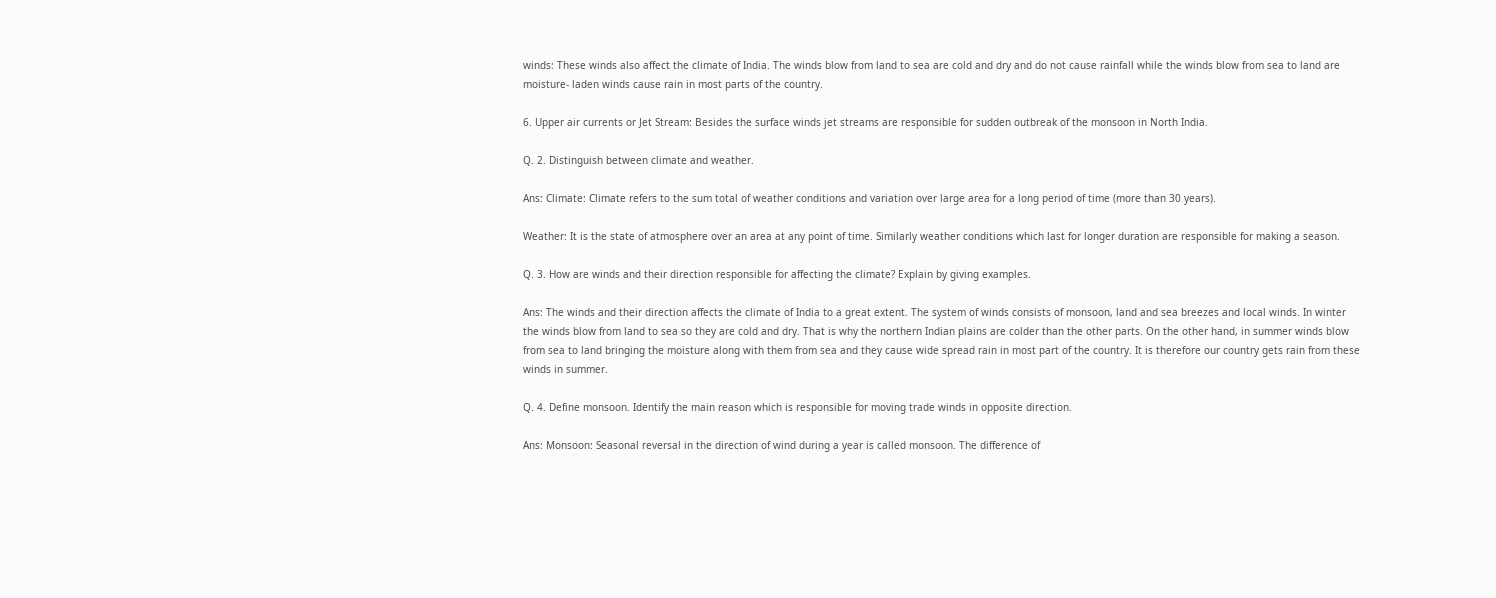winds: These winds also affect the climate of India. The winds blow from land to sea are cold and dry and do not cause rainfall while the winds blow from sea to land are moisture- laden winds cause rain in most parts of the country.

6. Upper air currents or Jet Stream: Besides the surface winds jet streams are responsible for sudden outbreak of the monsoon in North India.

Q. 2. Distinguish between climate and weather.

Ans: Climate: Climate refers to the sum total of weather conditions and variation over large area for a long period of time (more than 30 years).

Weather: It is the state of atmosphere over an area at any point of time. Similarly weather conditions which last for longer duration are responsible for making a season.

Q. 3. How are winds and their direction responsible for affecting the climate? Explain by giving examples.

Ans: The winds and their direction affects the climate of India to a great extent. The system of winds consists of monsoon, land and sea breezes and local winds. In winter the winds blow from land to sea so they are cold and dry. That is why the northern Indian plains are colder than the other parts. On the other hand, in summer winds blow from sea to land bringing the moisture along with them from sea and they cause wide spread rain in most part of the country. It is therefore our country gets rain from these winds in summer.

Q. 4. Define monsoon. Identify the main reason which is responsible for moving trade winds in opposite direction.

Ans: Monsoon: Seasonal reversal in the direction of wind during a year is called monsoon. The difference of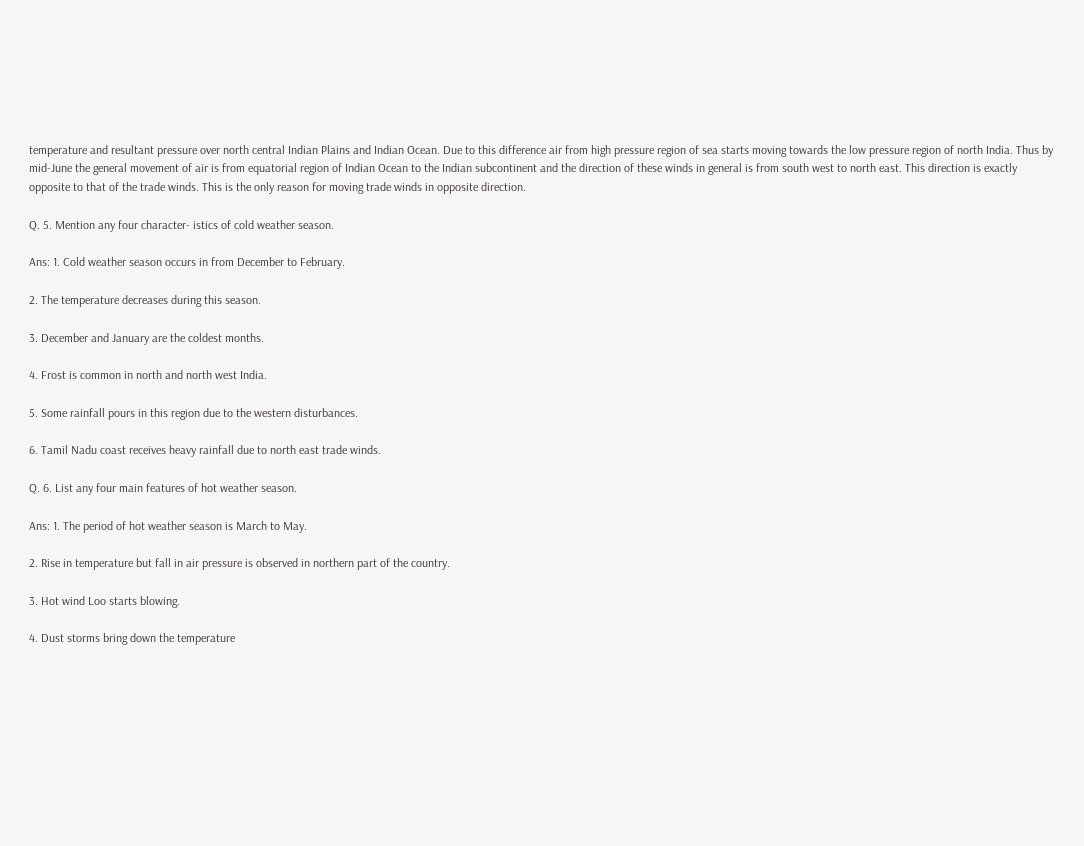temperature and resultant pressure over north central Indian Plains and Indian Ocean. Due to this difference air from high pressure region of sea starts moving towards the low pressure region of north India. Thus by mid-June the general movement of air is from equatorial region of Indian Ocean to the Indian subcontinent and the direction of these winds in general is from south west to north east. This direction is exactly opposite to that of the trade winds. This is the only reason for moving trade winds in opposite direction.

Q. 5. Mention any four character- istics of cold weather season.

Ans: 1. Cold weather season occurs in from December to February.

2. The temperature decreases during this season.

3. December and January are the coldest months.

4. Frost is common in north and north west India.

5. Some rainfall pours in this region due to the western disturbances.

6. Tamil Nadu coast receives heavy rainfall due to north east trade winds.

Q. 6. List any four main features of hot weather season.

Ans: 1. The period of hot weather season is March to May.

2. Rise in temperature but fall in air pressure is observed in northern part of the country.

3. Hot wind Loo starts blowing.

4. Dust storms bring down the temperature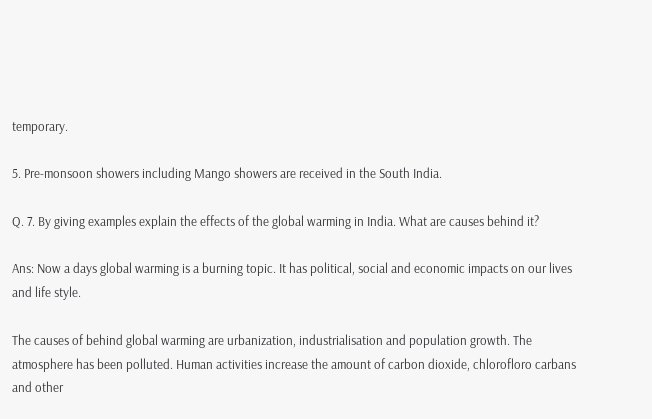temporary.

5. Pre-monsoon showers including Mango showers are received in the South India.

Q. 7. By giving examples explain the effects of the global warming in India. What are causes behind it?

Ans: Now a days global warming is a burning topic. It has political, social and economic impacts on our lives and life style.

The causes of behind global warming are urbanization, industrialisation and population growth. The atmosphere has been polluted. Human activities increase the amount of carbon dioxide, chlorofloro carbans and other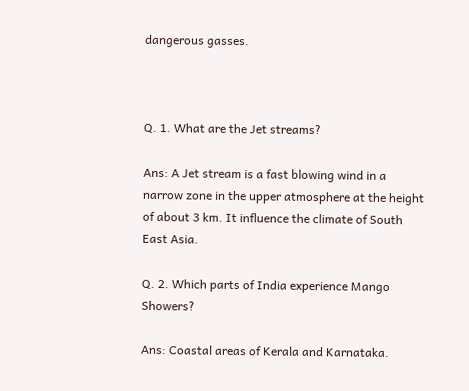dangerous gasses.



Q. 1. What are the Jet streams?

Ans: A Jet stream is a fast blowing wind in a narrow zone in the upper atmosphere at the height of about 3 km. It influence the climate of South East Asia.

Q. 2. Which parts of India experience Mango Showers?

Ans: Coastal areas of Kerala and Karnataka.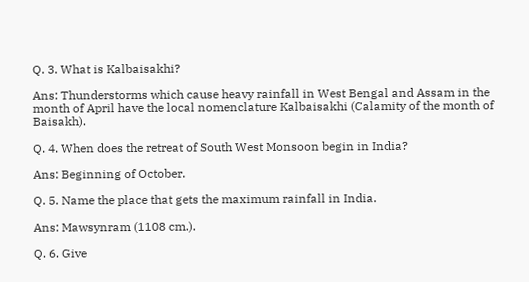Q. 3. What is Kalbaisakhi?

Ans: Thunderstorms which cause heavy rainfall in West Bengal and Assam in the month of April have the local nomenclature Kalbaisakhi (Calamity of the month of Baisakh).

Q. 4. When does the retreat of South West Monsoon begin in India?

Ans: Beginning of October.

Q. 5. Name the place that gets the maximum rainfall in India.

Ans: Mawsynram (1108 cm.).

Q. 6. Give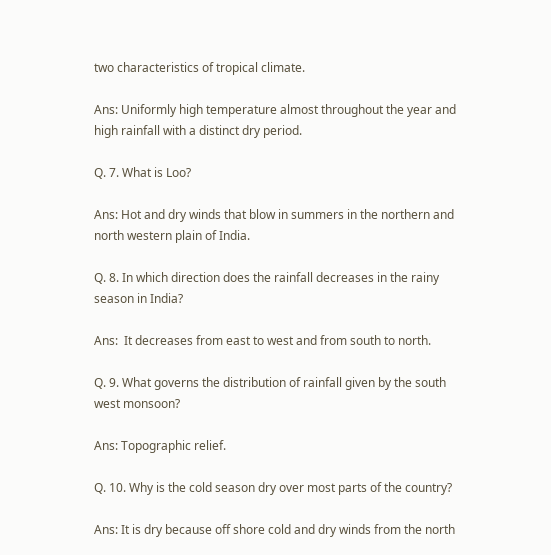two characteristics of tropical climate.

Ans: Uniformly high temperature almost throughout the year and high rainfall with a distinct dry period.

Q. 7. What is Loo?

Ans: Hot and dry winds that blow in summers in the northern and north western plain of India.

Q. 8. In which direction does the rainfall decreases in the rainy season in India?

Ans:  It decreases from east to west and from south to north.

Q. 9. What governs the distribution of rainfall given by the south west monsoon?

Ans: Topographic relief.

Q. 10. Why is the cold season dry over most parts of the country?

Ans: It is dry because off shore cold and dry winds from the north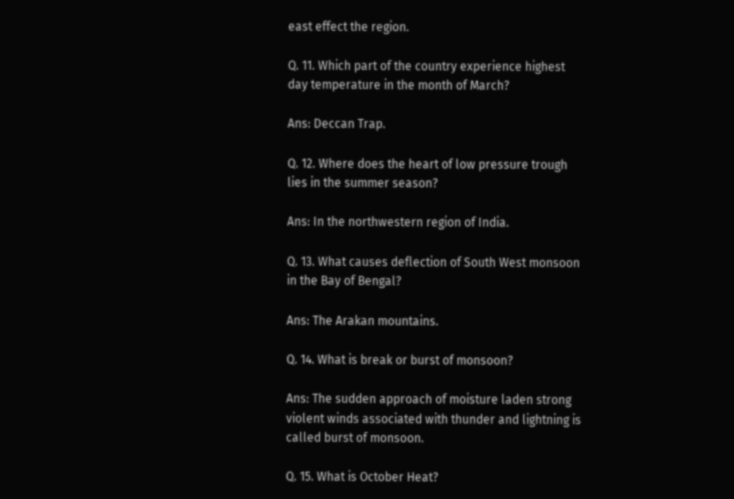east effect the region.

Q. 11. Which part of the country experience highest day temperature in the month of March?

Ans: Deccan Trap.

Q. 12. Where does the heart of low pressure trough lies in the summer season?

Ans: In the northwestern region of India.

Q. 13. What causes deflection of South West monsoon in the Bay of Bengal?

Ans: The Arakan mountains.

Q. 14. What is break or burst of monsoon?

Ans: The sudden approach of moisture laden strong violent winds associated with thunder and lightning is called burst of monsoon.

Q. 15. What is October Heat?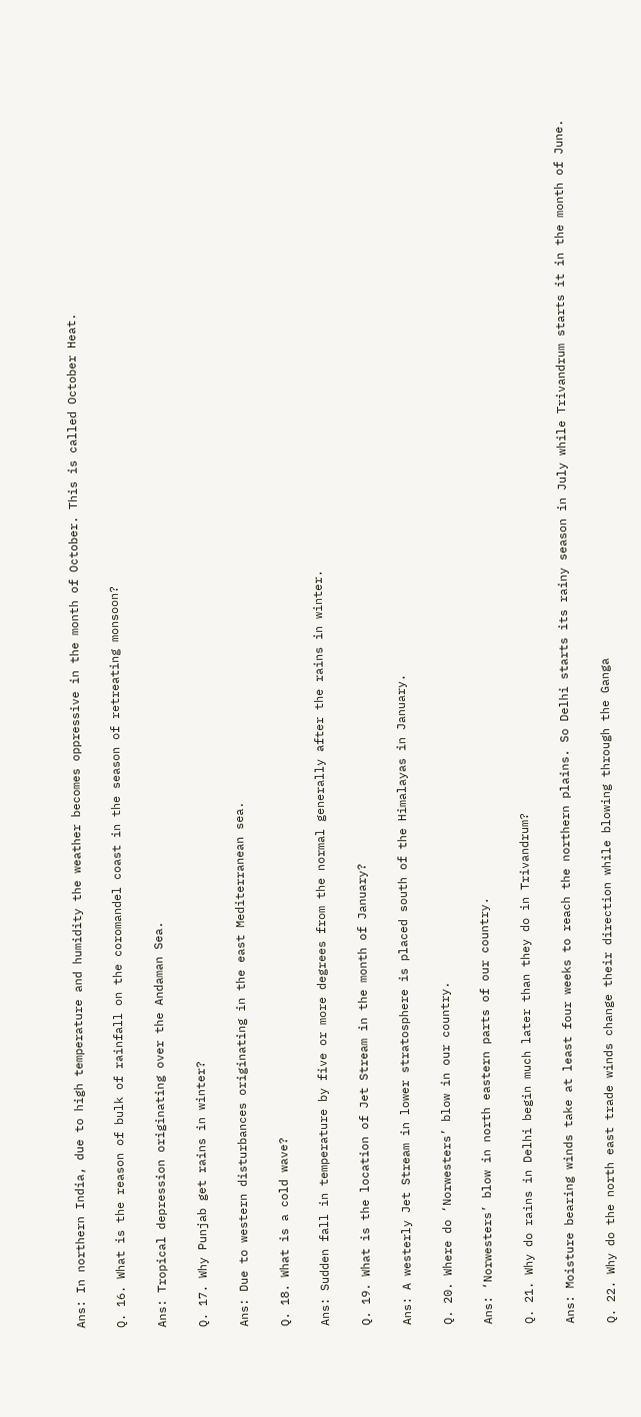Ans: In northern India, due to high temperature and humidity the weather becomes oppressive in the month of October. This is called October Heat.

Q. 16. What is the reason of bulk of rainfall on the coromandel coast in the season of retreating monsoon?

Ans: Tropical depression originating over the Andaman Sea.

Q. 17. Why Punjab get rains in winter?

Ans: Due to western disturbances originating in the east Mediterranean sea.

Q. 18. What is a cold wave?

Ans: Sudden fall in temperature by five or more degrees from the normal generally after the rains in winter.

Q. 19. What is the location of Jet Stream in the month of January?

Ans: A westerly Jet Stream in lower stratosphere is placed south of the Himalayas in January.

Q. 20. Where do ‘Norwesters’ blow in our country.

Ans: ‘Norwesters’ blow in north eastern parts of our country.

Q. 21. Why do rains in Delhi begin much later than they do in Trivandrum?

Ans: Moisture bearing winds take at least four weeks to reach the northern plains. So Delhi starts its rainy season in July while Trivandrum starts it in the month of June.

Q. 22. Why do the north east trade winds change their direction while blowing through the Ganga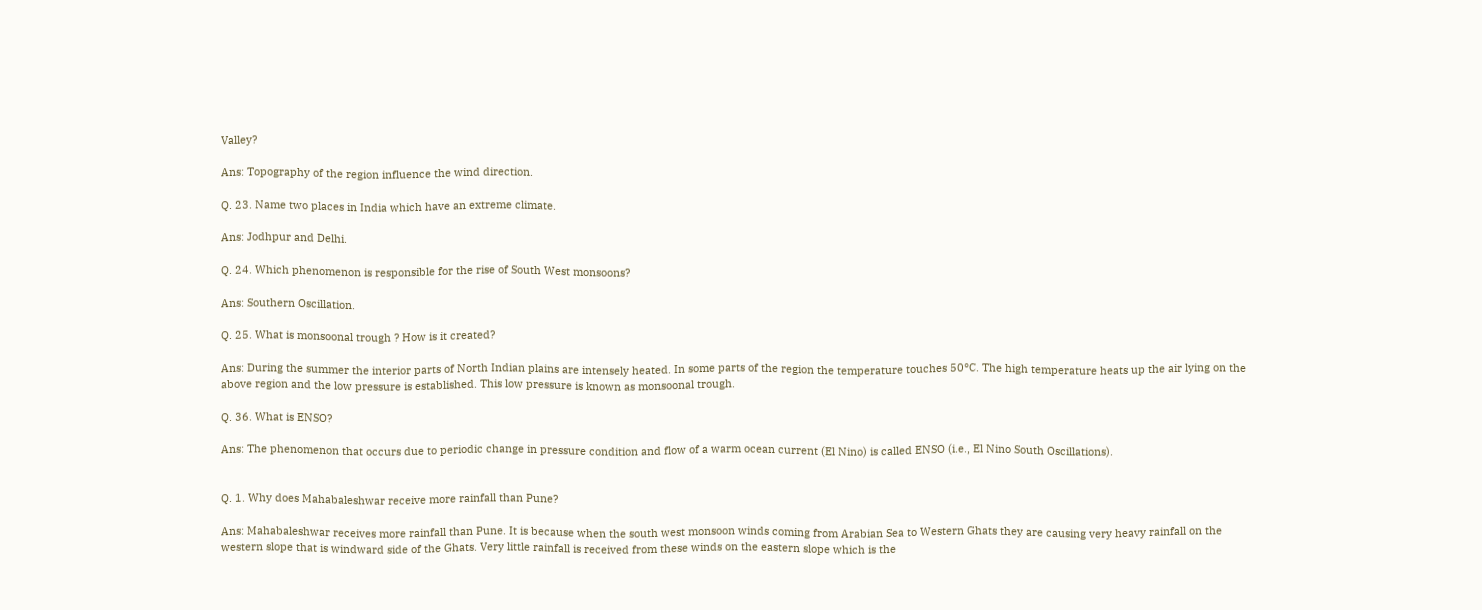Valley?

Ans: Topography of the region influence the wind direction.

Q. 23. Name two places in India which have an extreme climate.

Ans: Jodhpur and Delhi.

Q. 24. Which phenomenon is responsible for the rise of South West monsoons?

Ans: Southern Oscillation.

Q. 25. What is monsoonal trough ? How is it created?

Ans: During the summer the interior parts of North Indian plains are intensely heated. In some parts of the region the temperature touches 50°C. The high temperature heats up the air lying on the above region and the low pressure is established. This low pressure is known as monsoonal trough.

Q. 36. What is ENSO?

Ans: The phenomenon that occurs due to periodic change in pressure condition and flow of a warm ocean current (El Nino) is called ENSO (i.e., El Nino South Oscillations).


Q. 1. Why does Mahabaleshwar receive more rainfall than Pune?

Ans: Mahabaleshwar receives more rainfall than Pune. It is because when the south west monsoon winds coming from Arabian Sea to Western Ghats they are causing very heavy rainfall on the western slope that is windward side of the Ghats. Very little rainfall is received from these winds on the eastern slope which is the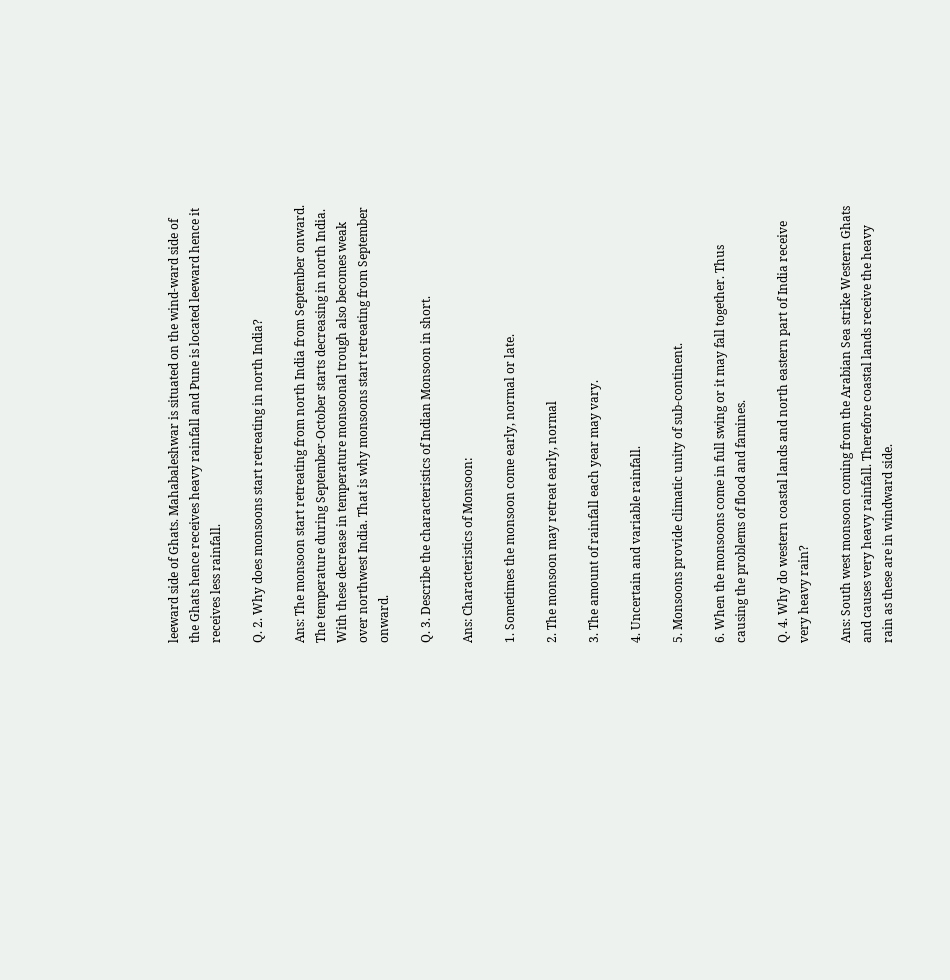leeward side of Ghats. Mahabaleshwar is situated on the wind-ward side of the Ghats hence receives heavy rainfall and Pune is located leeward hence it receives less rainfall.

Q. 2. Why does monsoons start retreating in north India?

Ans: The monsoon start retreating from north India from September onward. The temperature during September-October starts decreasing in north India. With these decrease in temperature monsoonal trough also becomes weak over northwest India. That is why monsoons start retreating from September onward.

Q. 3. Describe the characteristics of Indian Monsoon in short.

Ans: Characteristics of Monsoon:

1. Sometimes the monsoon come early, normal or late.

2. The monsoon may retreat early, normal

3. The amount of rainfall each year may vary.

4. Uncertain and variable rainfall.

5. Monsoons provide climatic unity of sub-continent.

6. When the monsoons come in full swing or it may fall together. Thus causing the problems of flood and famines.

Q. 4. Why do western coastal lands and north eastern part of India receive very heavy rain?

Ans: South west monsoon coming from the Arabian Sea strike Western Ghats and causes very heavy rainfall. Therefore coastal lands receive the heavy rain as these are in windward side.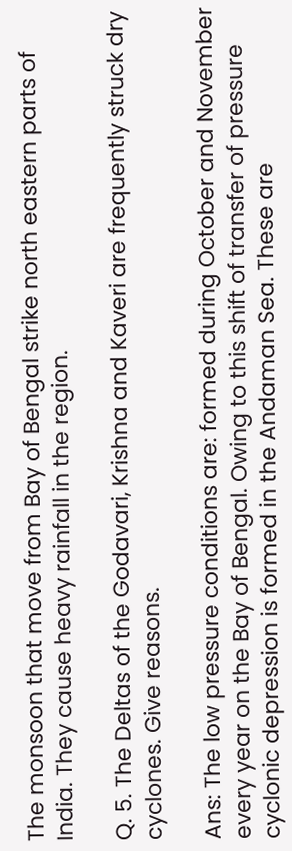The monsoon that move from Bay of Bengal strike north eastern parts of India. They cause heavy rainfall in the region.

Q. 5. The Deltas of the Godavari, Krishna and Kaveri are frequently struck dry cyclones. Give reasons.

Ans: The low pressure conditions are: formed during October and November every year on the Bay of Bengal. Owing to this shift of transfer of pressure cyclonic depression is formed in the Andaman Sea. These are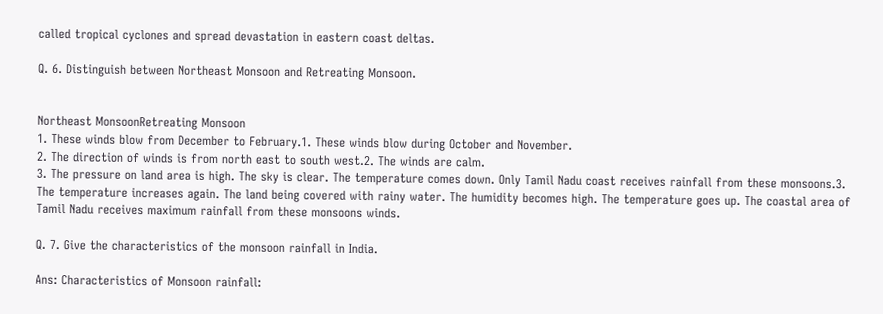called tropical cyclones and spread devastation in eastern coast deltas.

Q. 6. Distinguish between Northeast Monsoon and Retreating Monsoon.


Northeast MonsoonRetreating Monsoon
1. These winds blow from December to February.1. These winds blow during October and November.
2. The direction of winds is from north east to south west.2. The winds are calm.
3. The pressure on land area is high. The sky is clear. The temperature comes down. Only Tamil Nadu coast receives rainfall from these monsoons.3. The temperature increases again. The land being covered with rainy water. The humidity becomes high. The temperature goes up. The coastal area of Tamil Nadu receives maximum rainfall from these monsoons winds.

Q. 7. Give the characteristics of the monsoon rainfall in India.

Ans: Characteristics of Monsoon rainfall: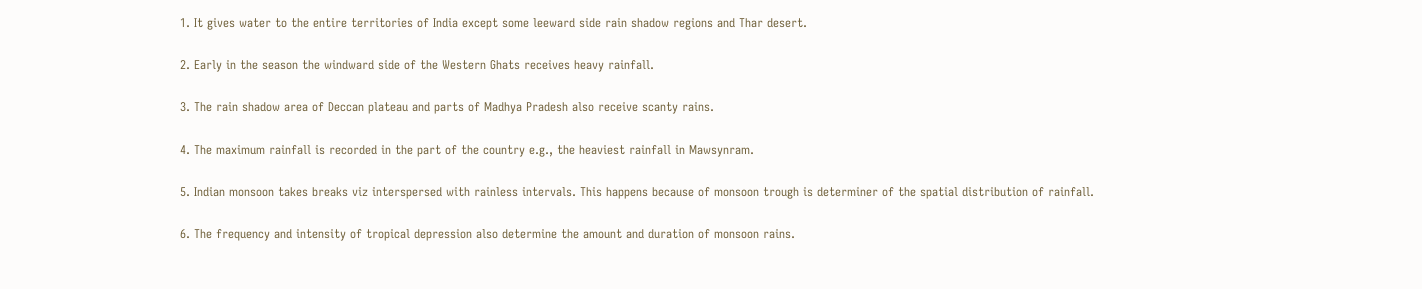1. It gives water to the entire territories of India except some leeward side rain shadow regions and Thar desert.

2. Early in the season the windward side of the Western Ghats receives heavy rainfall.

3. The rain shadow area of Deccan plateau and parts of Madhya Pradesh also receive scanty rains.

4. The maximum rainfall is recorded in the part of the country e.g., the heaviest rainfall in Mawsynram.

5. Indian monsoon takes breaks viz interspersed with rainless intervals. This happens because of monsoon trough is determiner of the spatial distribution of rainfall.

6. The frequency and intensity of tropical depression also determine the amount and duration of monsoon rains.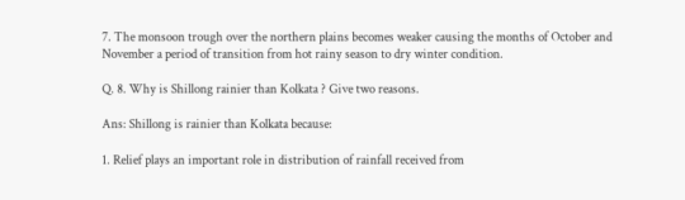7. The monsoon trough over the northern plains becomes weaker causing the months of October and November a period of transition from hot rainy season to dry winter condition.

Q. 8. Why is Shillong rainier than Kolkata ? Give two reasons.

Ans: Shillong is rainier than Kolkata because:

1. Relief plays an important role in distribution of rainfall received from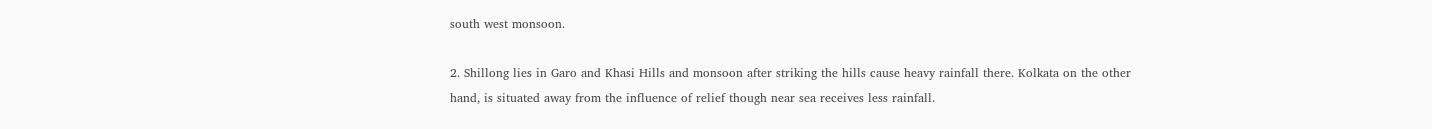south west monsoon.

2. Shillong lies in Garo and Khasi Hills and monsoon after striking the hills cause heavy rainfall there. Kolkata on the other hand, is situated away from the influence of relief though near sea receives less rainfall.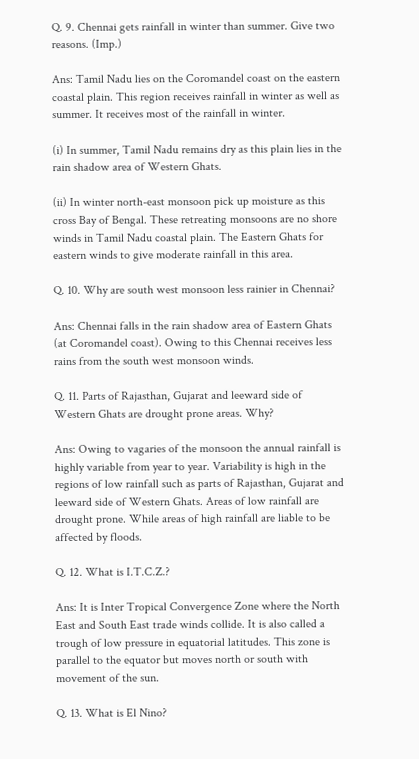Q. 9. Chennai gets rainfall in winter than summer. Give two reasons. (Imp.)

Ans: Tamil Nadu lies on the Coromandel coast on the eastern coastal plain. This region receives rainfall in winter as well as summer. It receives most of the rainfall in winter.

(i) In summer, Tamil Nadu remains dry as this plain lies in the rain shadow area of Western Ghats.

(ii) In winter north-east monsoon pick up moisture as this cross Bay of Bengal. These retreating monsoons are no shore winds in Tamil Nadu coastal plain. The Eastern Ghats for eastern winds to give moderate rainfall in this area.

Q. 10. Why are south west monsoon less rainier in Chennai?

Ans: Chennai falls in the rain shadow area of Eastern Ghats (at Coromandel coast). Owing to this Chennai receives less rains from the south west monsoon winds.

Q. 11. Parts of Rajasthan, Gujarat and leeward side of Western Ghats are drought prone areas. Why?

Ans: Owing to vagaries of the monsoon the annual rainfall is highly variable from year to year. Variability is high in the regions of low rainfall such as parts of Rajasthan, Gujarat and leeward side of Western Ghats. Areas of low rainfall are drought prone. While areas of high rainfall are liable to be affected by floods.

Q. 12. What is I.T.C.Z.?

Ans: It is Inter Tropical Convergence Zone where the North East and South East trade winds collide. It is also called a trough of low pressure in equatorial latitudes. This zone is parallel to the equator but moves north or south with movement of the sun.

Q. 13. What is El Nino?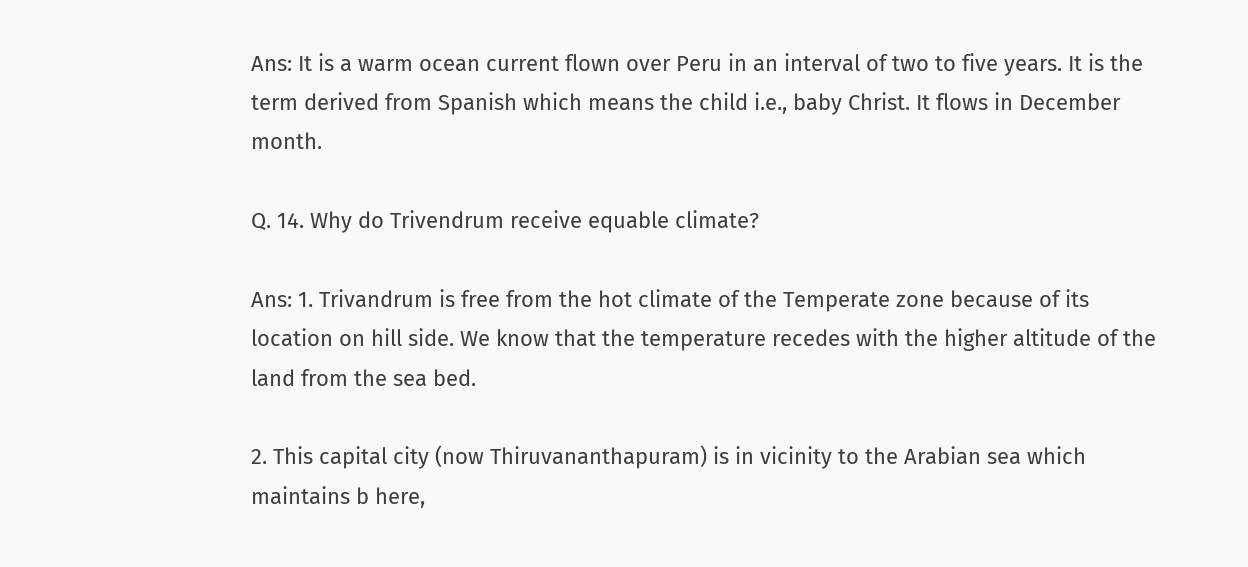Ans: It is a warm ocean current flown over Peru in an interval of two to five years. It is the term derived from Spanish which means the child i.e., baby Christ. It flows in December month.

Q. 14. Why do Trivendrum receive equable climate?

Ans: 1. Trivandrum is free from the hot climate of the Temperate zone because of its location on hill side. We know that the temperature recedes with the higher altitude of the land from the sea bed.

2. This capital city (now Thiruvananthapuram) is in vicinity to the Arabian sea which maintains b here,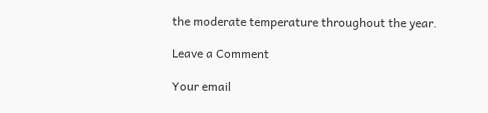the moderate temperature throughout the year.

Leave a Comment

Your email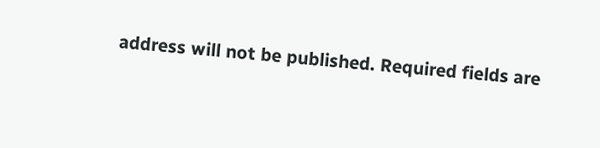address will not be published. Required fields are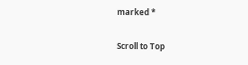marked *

Scroll to Top